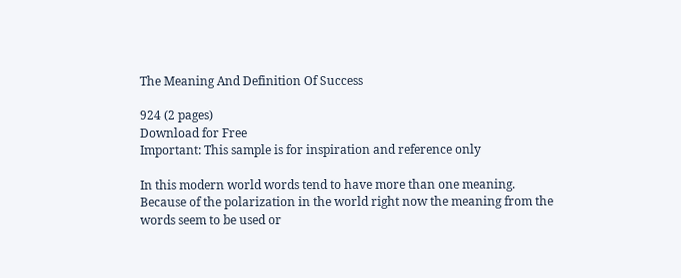The Meaning And Definition Of Success

924 (2 pages)
Download for Free
Important: This sample is for inspiration and reference only

In this modern world words tend to have more than one meaning. Because of the polarization in the world right now the meaning from the words seem to be used or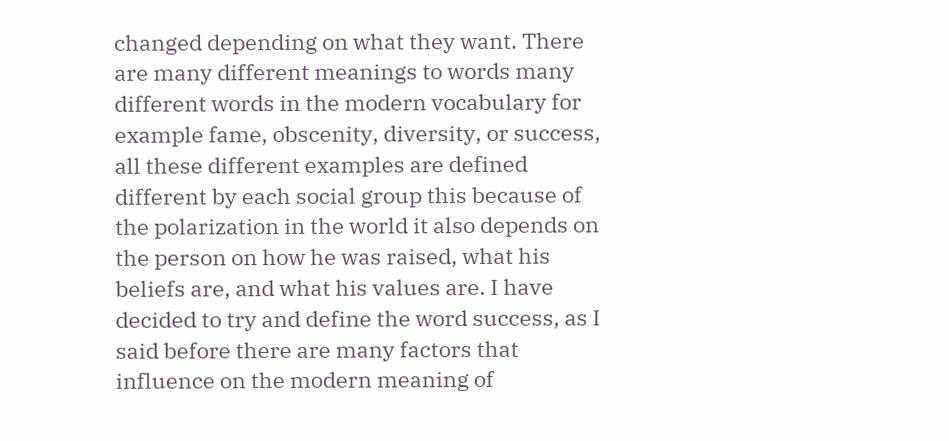changed depending on what they want. There are many different meanings to words many different words in the modern vocabulary for example fame, obscenity, diversity, or success, all these different examples are defined different by each social group this because of the polarization in the world it also depends on the person on how he was raised, what his beliefs are, and what his values are. I have decided to try and define the word success, as I said before there are many factors that influence on the modern meaning of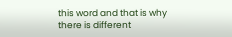this word and that is why there is different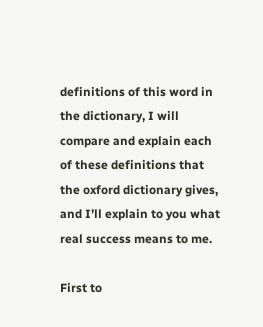definitions of this word in the dictionary, I will compare and explain each of these definitions that the oxford dictionary gives, and I’ll explain to you what real success means to me.

First to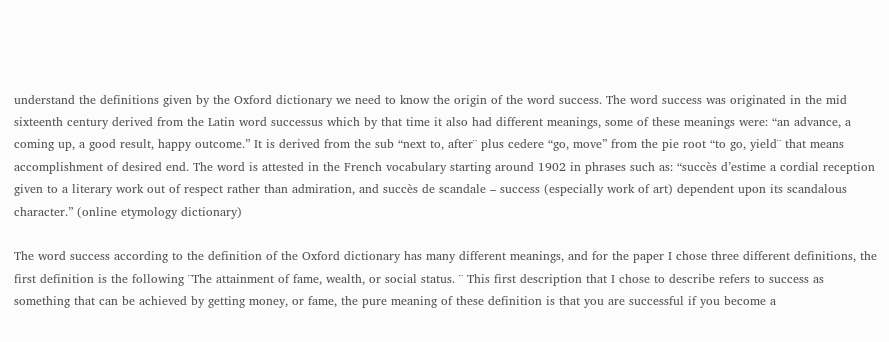understand the definitions given by the Oxford dictionary we need to know the origin of the word success. The word success was originated in the mid sixteenth century derived from the Latin word successus which by that time it also had different meanings, some of these meanings were: “an advance, a coming up, a good result, happy outcome.” It is derived from the sub “next to, after¨ plus cedere “go, move” from the pie root “to go, yield¨ that means accomplishment of desired end. The word is attested in the French vocabulary starting around 1902 in phrases such as: “succès d’estime a cordial reception given to a literary work out of respect rather than admiration, and succès de scandale – success (especially work of art) dependent upon its scandalous character.” (online etymology dictionary)

The word success according to the definition of the Oxford dictionary has many different meanings, and for the paper I chose three different definitions, the first definition is the following ¨The attainment of fame, wealth, or social status. ¨ This first description that I chose to describe refers to success as something that can be achieved by getting money, or fame, the pure meaning of these definition is that you are successful if you become a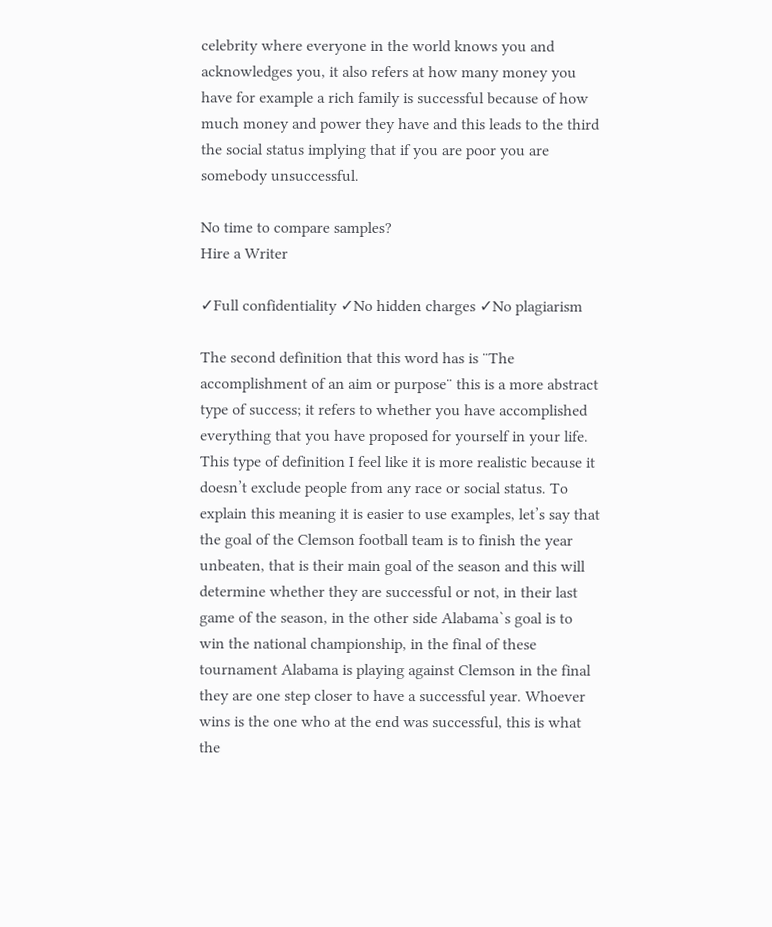celebrity where everyone in the world knows you and acknowledges you, it also refers at how many money you have for example a rich family is successful because of how much money and power they have and this leads to the third the social status implying that if you are poor you are somebody unsuccessful.

No time to compare samples?
Hire a Writer

✓Full confidentiality ✓No hidden charges ✓No plagiarism

The second definition that this word has is ¨The accomplishment of an aim or purpose¨ this is a more abstract type of success; it refers to whether you have accomplished everything that you have proposed for yourself in your life. This type of definition I feel like it is more realistic because it doesn’t exclude people from any race or social status. To explain this meaning it is easier to use examples, let’s say that the goal of the Clemson football team is to finish the year unbeaten, that is their main goal of the season and this will determine whether they are successful or not, in their last game of the season, in the other side Alabama`s goal is to win the national championship, in the final of these tournament Alabama is playing against Clemson in the final they are one step closer to have a successful year. Whoever wins is the one who at the end was successful, this is what the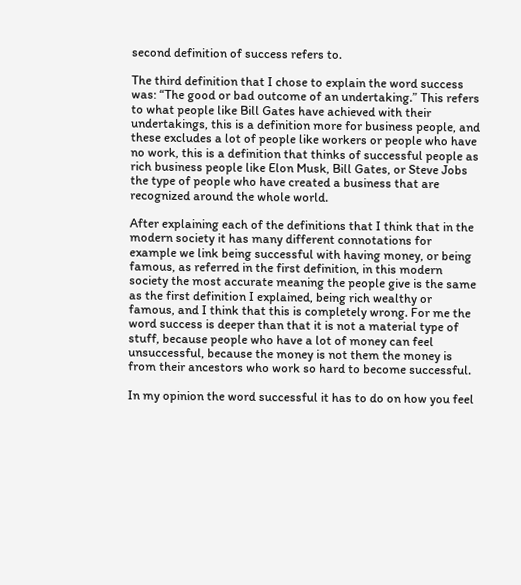second definition of success refers to.

The third definition that I chose to explain the word success was: “The good or bad outcome of an undertaking.” This refers to what people like Bill Gates have achieved with their undertakings, this is a definition more for business people, and these excludes a lot of people like workers or people who have no work, this is a definition that thinks of successful people as rich business people like Elon Musk, Bill Gates, or Steve Jobs the type of people who have created a business that are recognized around the whole world.

After explaining each of the definitions that I think that in the modern society it has many different connotations for example we link being successful with having money, or being famous, as referred in the first definition, in this modern society the most accurate meaning the people give is the same as the first definition I explained, being rich wealthy or famous, and I think that this is completely wrong. For me the word success is deeper than that it is not a material type of stuff, because people who have a lot of money can feel unsuccessful, because the money is not them the money is from their ancestors who work so hard to become successful.

In my opinion the word successful it has to do on how you feel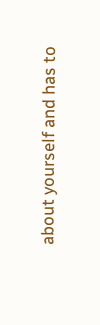about yourself and has to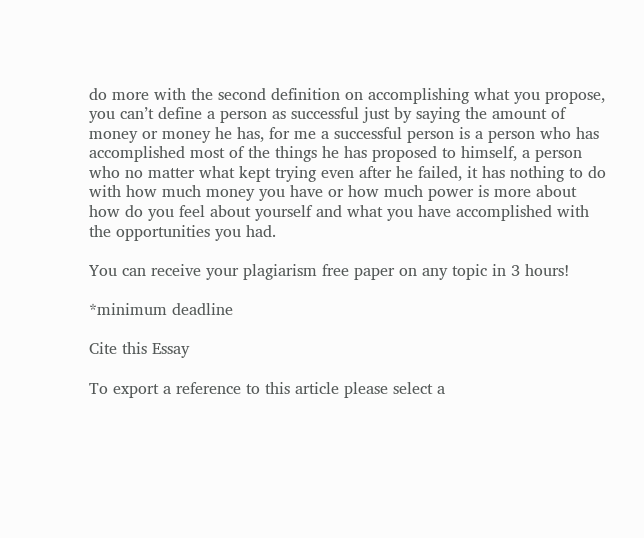do more with the second definition on accomplishing what you propose, you can’t define a person as successful just by saying the amount of money or money he has, for me a successful person is a person who has accomplished most of the things he has proposed to himself, a person who no matter what kept trying even after he failed, it has nothing to do with how much money you have or how much power is more about how do you feel about yourself and what you have accomplished with the opportunities you had.

You can receive your plagiarism free paper on any topic in 3 hours!

*minimum deadline

Cite this Essay

To export a reference to this article please select a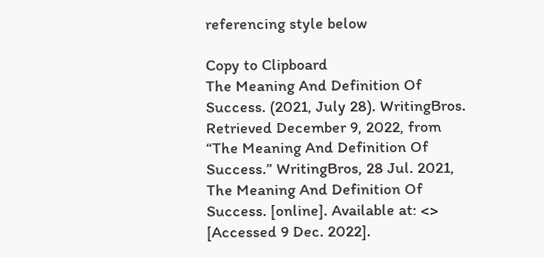referencing style below

Copy to Clipboard
The Meaning And Definition Of Success. (2021, July 28). WritingBros. Retrieved December 9, 2022, from
“The Meaning And Definition Of Success.” WritingBros, 28 Jul. 2021,
The Meaning And Definition Of Success. [online]. Available at: <> [Accessed 9 Dec. 2022].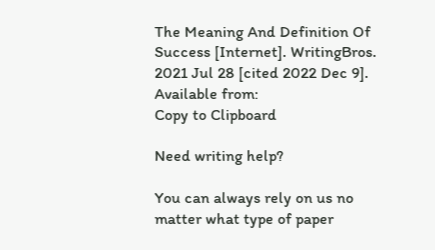The Meaning And Definition Of Success [Internet]. WritingBros. 2021 Jul 28 [cited 2022 Dec 9]. Available from:
Copy to Clipboard

Need writing help?

You can always rely on us no matter what type of paper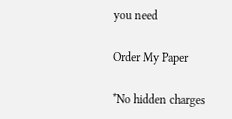you need

Order My Paper

*No hidden charges